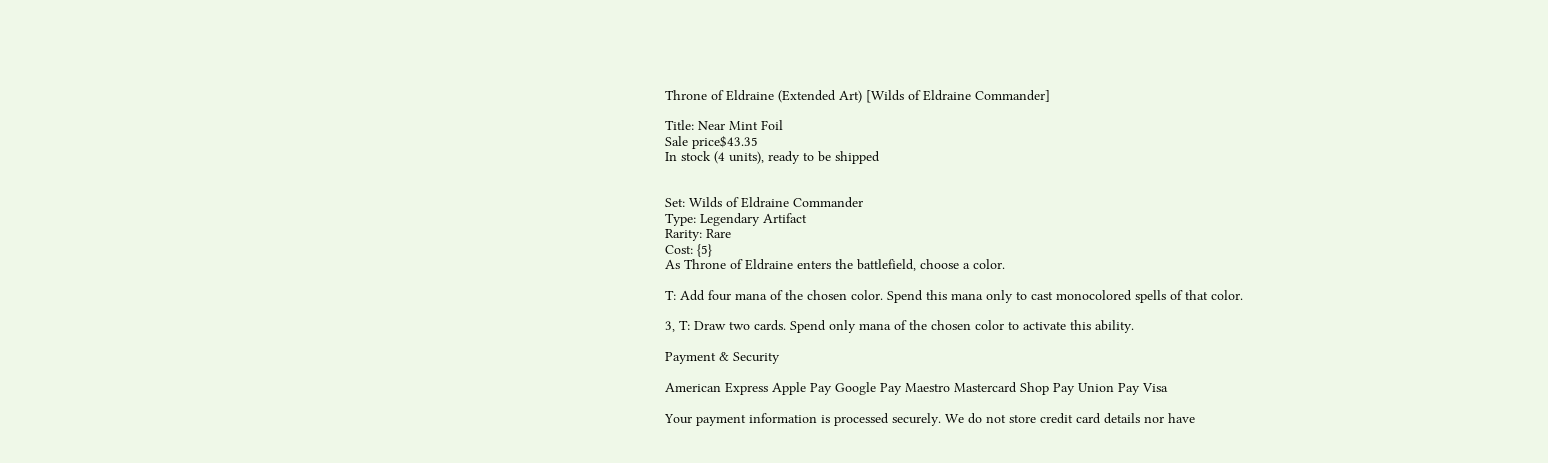Throne of Eldraine (Extended Art) [Wilds of Eldraine Commander]

Title: Near Mint Foil
Sale price$43.35
In stock (4 units), ready to be shipped


Set: Wilds of Eldraine Commander
Type: Legendary Artifact
Rarity: Rare
Cost: {5}
As Throne of Eldraine enters the battlefield, choose a color.

T: Add four mana of the chosen color. Spend this mana only to cast monocolored spells of that color.

3, T: Draw two cards. Spend only mana of the chosen color to activate this ability.

Payment & Security

American Express Apple Pay Google Pay Maestro Mastercard Shop Pay Union Pay Visa

Your payment information is processed securely. We do not store credit card details nor have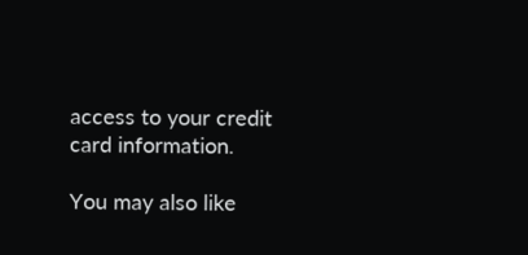access to your credit card information.

You may also like